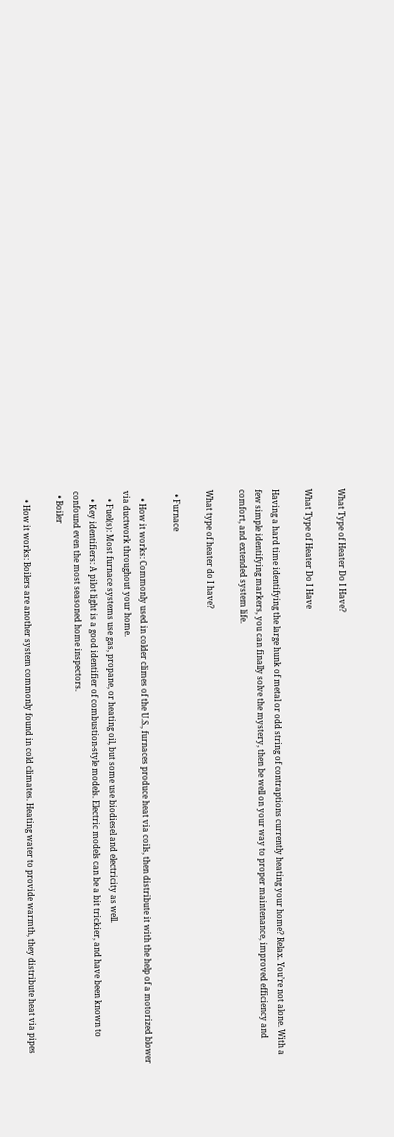What Type of Heater Do I Have?

What Type of Heater Do I Have

Having a hard time identifying the large hunk of metal or odd string of contraptions currently heating your home? Relax. You’re not alone. With a few simple identifying markers, you can finally solve the mystery, then be well on your way to proper maintenance, improved efficiency and comfort, and extended system life.

What type of heater do I have?

  • Furnace

    • How it works: Commonly used in colder climes of the U.S., furnaces produce heat via coils, then distribute it with the help of a motorized blower via ductwork throughout your home.
    • Fuel(s): Most furnace systems use gas, propane, or heating oil, but some use biodiesel and electricity as well.
    • Key identifiers: A pilot light is a good identifier of combustion-style models. Electric models can be a bit trickier, and have been known to confound even the most seasoned home inspectors.
  • Boiler

    • How it works: Boilers are another system commonly found in cold climates. Heating water to provide warmth, they distribute heat via pipes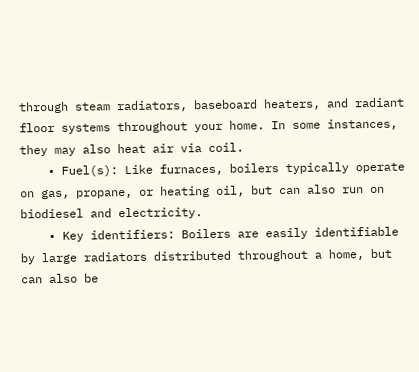through steam radiators, baseboard heaters, and radiant floor systems throughout your home. In some instances, they may also heat air via coil.
    • Fuel(s): Like furnaces, boilers typically operate on gas, propane, or heating oil, but can also run on biodiesel and electricity.
    • Key identifiers: Boilers are easily identifiable by large radiators distributed throughout a home, but can also be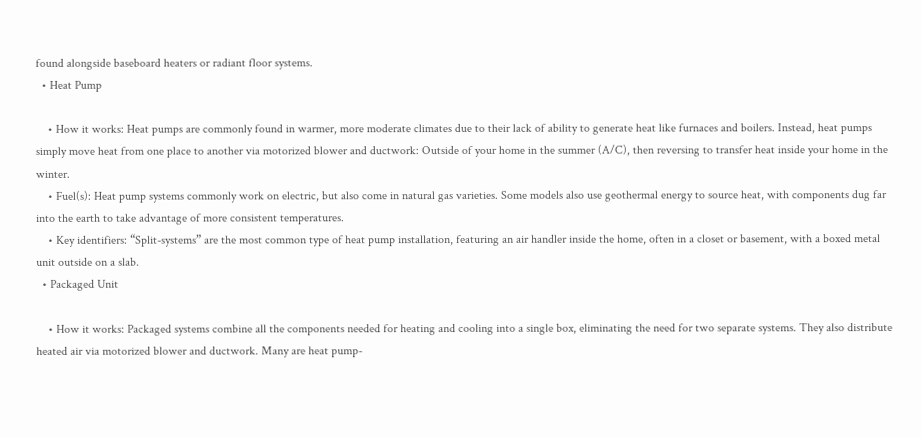found alongside baseboard heaters or radiant floor systems.
  • Heat Pump

    • How it works: Heat pumps are commonly found in warmer, more moderate climates due to their lack of ability to generate heat like furnaces and boilers. Instead, heat pumps simply move heat from one place to another via motorized blower and ductwork: Outside of your home in the summer (A/C), then reversing to transfer heat inside your home in the winter.
    • Fuel(s): Heat pump systems commonly work on electric, but also come in natural gas varieties. Some models also use geothermal energy to source heat, with components dug far into the earth to take advantage of more consistent temperatures.
    • Key identifiers: “Split-systems” are the most common type of heat pump installation, featuring an air handler inside the home, often in a closet or basement, with a boxed metal unit outside on a slab.
  • Packaged Unit

    • How it works: Packaged systems combine all the components needed for heating and cooling into a single box, eliminating the need for two separate systems. They also distribute heated air via motorized blower and ductwork. Many are heat pump-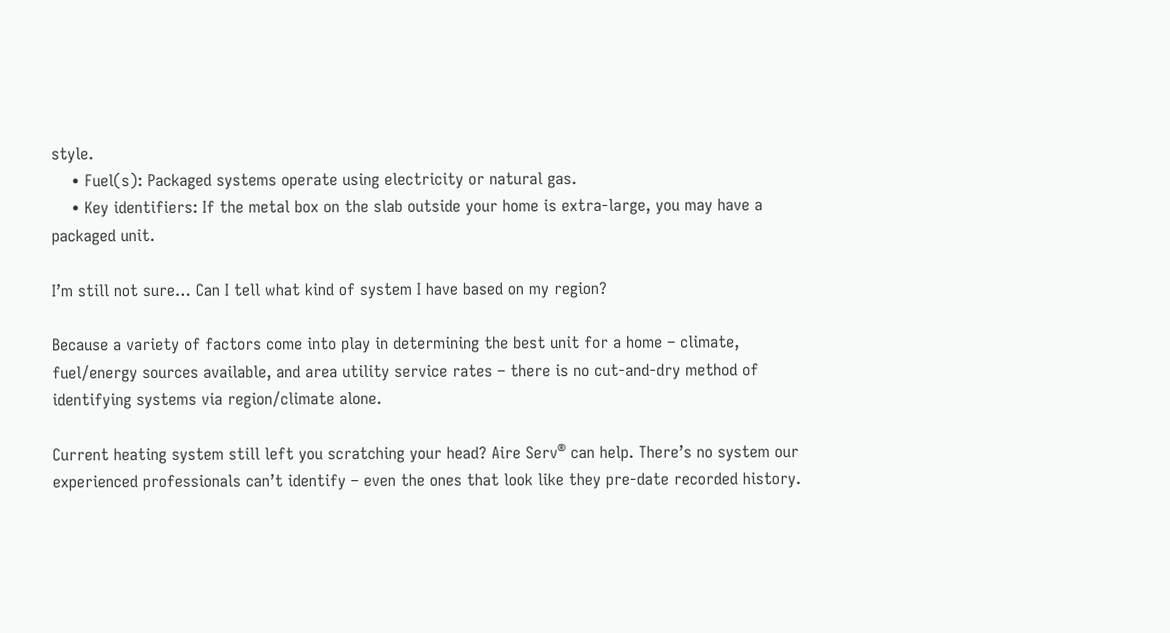style.
    • Fuel(s): Packaged systems operate using electricity or natural gas.
    • Key identifiers: If the metal box on the slab outside your home is extra-large, you may have a packaged unit.

I’m still not sure… Can I tell what kind of system I have based on my region?

Because a variety of factors come into play in determining the best unit for a home – climate, fuel/energy sources available, and area utility service rates – there is no cut-and-dry method of identifying systems via region/climate alone.

Current heating system still left you scratching your head? Aire Serv® can help. There’s no system our experienced professionals can’t identify – even the ones that look like they pre-date recorded history.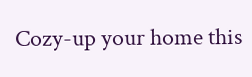Cozy-up your home this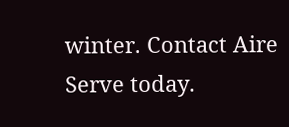winter. Contact Aire Serve today.